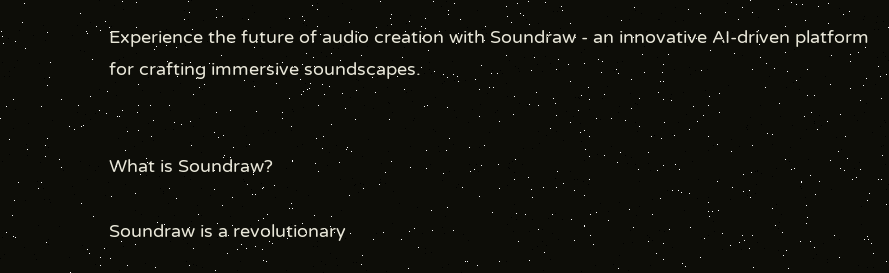Experience the future of audio creation with Soundraw - an innovative AI-driven platform for crafting immersive soundscapes.


What is Soundraw?

Soundraw is a revolutionary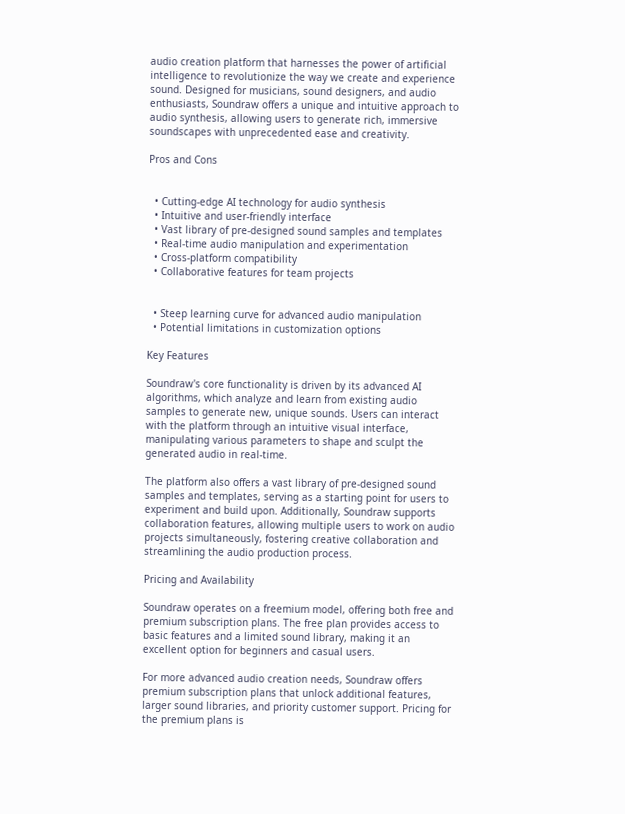audio creation platform that harnesses the power of artificial intelligence to revolutionize the way we create and experience sound. Designed for musicians, sound designers, and audio enthusiasts, Soundraw offers a unique and intuitive approach to audio synthesis, allowing users to generate rich, immersive soundscapes with unprecedented ease and creativity.

Pros and Cons


  • Cutting-edge AI technology for audio synthesis
  • Intuitive and user-friendly interface
  • Vast library of pre-designed sound samples and templates
  • Real-time audio manipulation and experimentation
  • Cross-platform compatibility
  • Collaborative features for team projects


  • Steep learning curve for advanced audio manipulation
  • Potential limitations in customization options

Key Features

Soundraw's core functionality is driven by its advanced AI algorithms, which analyze and learn from existing audio samples to generate new, unique sounds. Users can interact with the platform through an intuitive visual interface, manipulating various parameters to shape and sculpt the generated audio in real-time.

The platform also offers a vast library of pre-designed sound samples and templates, serving as a starting point for users to experiment and build upon. Additionally, Soundraw supports collaboration features, allowing multiple users to work on audio projects simultaneously, fostering creative collaboration and streamlining the audio production process.

Pricing and Availability

Soundraw operates on a freemium model, offering both free and premium subscription plans. The free plan provides access to basic features and a limited sound library, making it an excellent option for beginners and casual users.

For more advanced audio creation needs, Soundraw offers premium subscription plans that unlock additional features, larger sound libraries, and priority customer support. Pricing for the premium plans is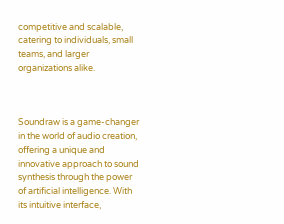competitive and scalable, catering to individuals, small teams, and larger organizations alike.



Soundraw is a game-changer in the world of audio creation, offering a unique and innovative approach to sound synthesis through the power of artificial intelligence. With its intuitive interface,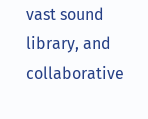vast sound library, and collaborative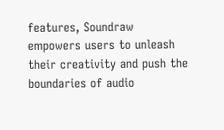features, Soundraw empowers users to unleash their creativity and push the boundaries of audio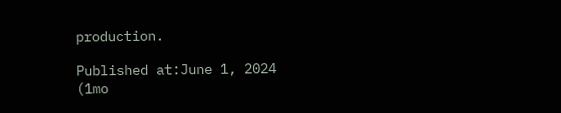production.

Published at:June 1, 2024 (1mo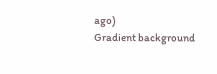ago)
Gradient background